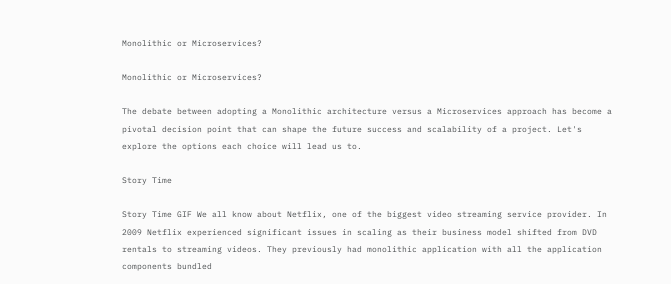Monolithic or Microservices?

Monolithic or Microservices?

The debate between adopting a Monolithic architecture versus a Microservices approach has become a pivotal decision point that can shape the future success and scalability of a project. Let's explore the options each choice will lead us to.

Story Time

Story Time GIF We all know about Netflix, one of the biggest video streaming service provider. In 2009 Netflix experienced significant issues in scaling as their business model shifted from DVD rentals to streaming videos. They previously had monolithic application with all the application components bundled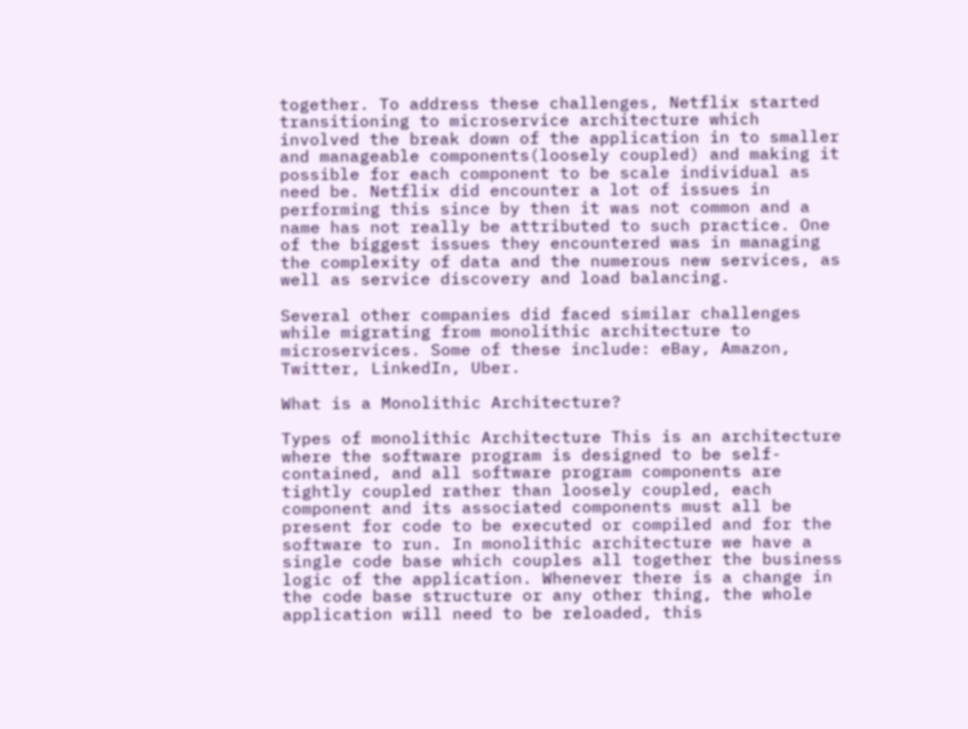together. To address these challenges, Netflix started transitioning to microservice architecture which involved the break down of the application in to smaller and manageable components(loosely coupled) and making it possible for each component to be scale individual as need be. Netflix did encounter a lot of issues in performing this since by then it was not common and a name has not really be attributed to such practice. One of the biggest issues they encountered was in managing the complexity of data and the numerous new services, as well as service discovery and load balancing.

Several other companies did faced similar challenges while migrating from monolithic architecture to microservices. Some of these include: eBay, Amazon, Twitter, LinkedIn, Uber.

What is a Monolithic Architecture?

Types of monolithic Architecture This is an architecture where the software program is designed to be self-contained, and all software program components are tightly coupled rather than loosely coupled, each component and its associated components must all be present for code to be executed or compiled and for the software to run. In monolithic architecture we have a single code base which couples all together the business logic of the application. Whenever there is a change in the code base structure or any other thing, the whole application will need to be reloaded, this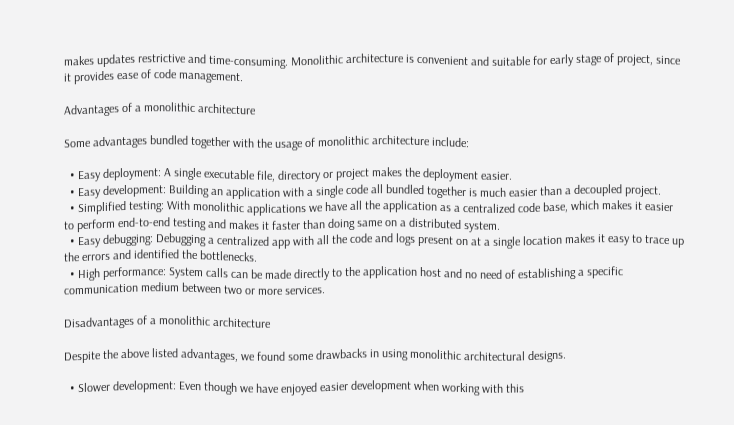makes updates restrictive and time-consuming. Monolithic architecture is convenient and suitable for early stage of project, since it provides ease of code management.

Advantages of a monolithic architecture

Some advantages bundled together with the usage of monolithic architecture include:

  • Easy deployment: A single executable file, directory or project makes the deployment easier.
  • Easy development: Building an application with a single code all bundled together is much easier than a decoupled project.
  • Simplified testing: With monolithic applications we have all the application as a centralized code base, which makes it easier to perform end-to-end testing and makes it faster than doing same on a distributed system.
  • Easy debugging: Debugging a centralized app with all the code and logs present on at a single location makes it easy to trace up the errors and identified the bottlenecks.
  • High performance: System calls can be made directly to the application host and no need of establishing a specific communication medium between two or more services.

Disadvantages of a monolithic architecture

Despite the above listed advantages, we found some drawbacks in using monolithic architectural designs.

  • Slower development: Even though we have enjoyed easier development when working with this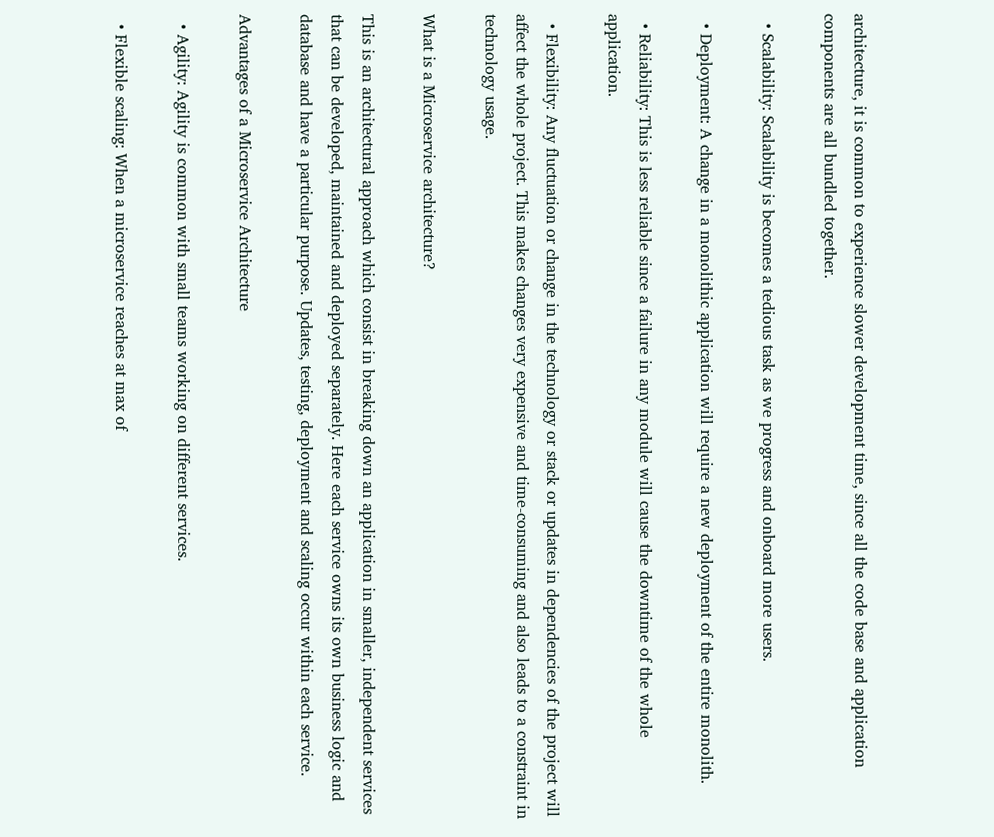architecture, it is common to experience slower development time, since all the code base and application components are all bundled together.

  • Scalability: Scalability is becomes a tedious task as we progress and onboard more users.

  • Deployment: A change in a monolithic application will require a new deployment of the entire monolith.

  • Reliability: This is less reliable since a failure in any module will cause the downtime of the whole application.

  • Flexibility: Any fluctuation or change in the technology or stack or updates in dependencies of the project will affect the whole project. This makes changes very expensive and time-consuming and also leads to a constraint in technology usage.

What is a Microservice architecture?

This is an architectural approach which consist in breaking down an application in smaller, independent services that can be developed, maintained and deployed separately. Here each service owns its own business logic and database and have a particular purpose. Updates, testing, deployment and scaling occur within each service.

Advantages of a Microservice Architecture

  • Agility: Agility is common with small teams working on different services.

  • Flexible scaling: When a microservice reaches at max of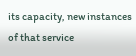its capacity, new instances of that service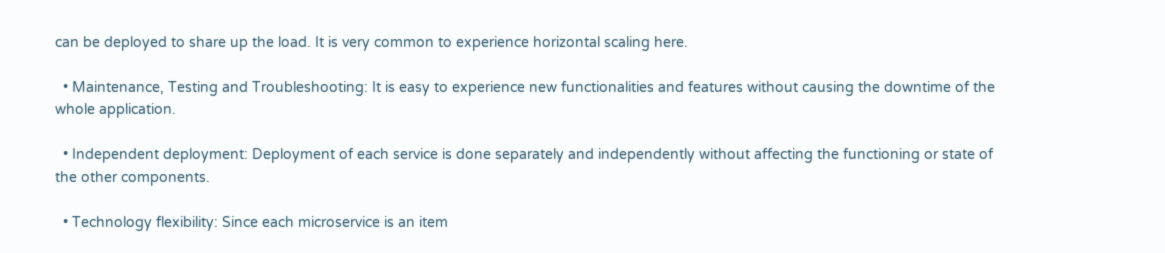can be deployed to share up the load. It is very common to experience horizontal scaling here.

  • Maintenance, Testing and Troubleshooting: It is easy to experience new functionalities and features without causing the downtime of the whole application.

  • Independent deployment: Deployment of each service is done separately and independently without affecting the functioning or state of the other components.

  • Technology flexibility: Since each microservice is an item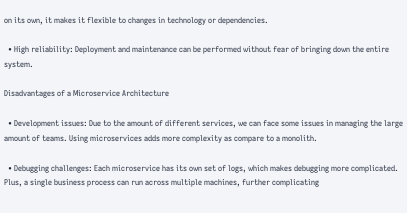on its own, it makes it flexible to changes in technology or dependencies.

  • High reliability: Deployment and maintenance can be performed without fear of bringing down the entire system.

Disadvantages of a Microservice Architecture

  • Development issues: Due to the amount of different services, we can face some issues in managing the large amount of teams. Using microservices adds more complexity as compare to a monolith.

  • Debugging challenges: Each microservice has its own set of logs, which makes debugging more complicated. Plus, a single business process can run across multiple machines, further complicating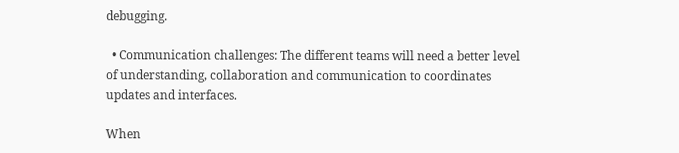debugging.

  • Communication challenges: The different teams will need a better level of understanding, collaboration and communication to coordinates updates and interfaces.

When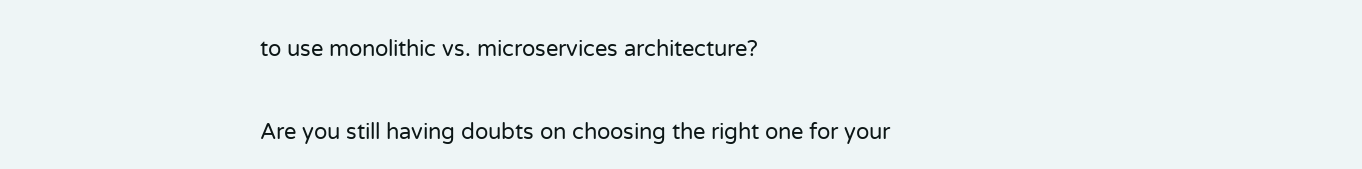to use monolithic vs. microservices architecture?

Are you still having doubts on choosing the right one for your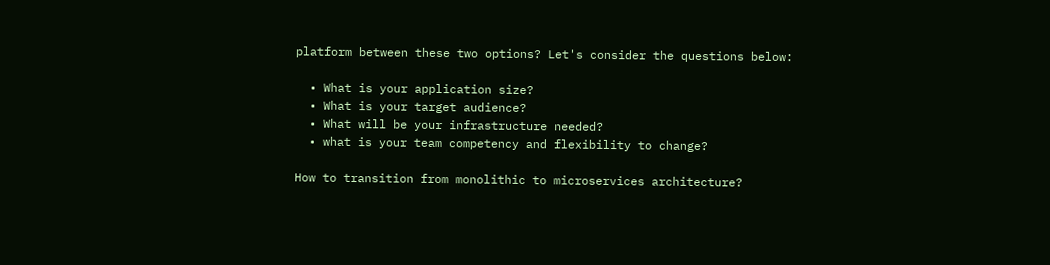platform between these two options? Let's consider the questions below:

  • What is your application size?
  • What is your target audience?
  • What will be your infrastructure needed?
  • what is your team competency and flexibility to change?

How to transition from monolithic to microservices architecture?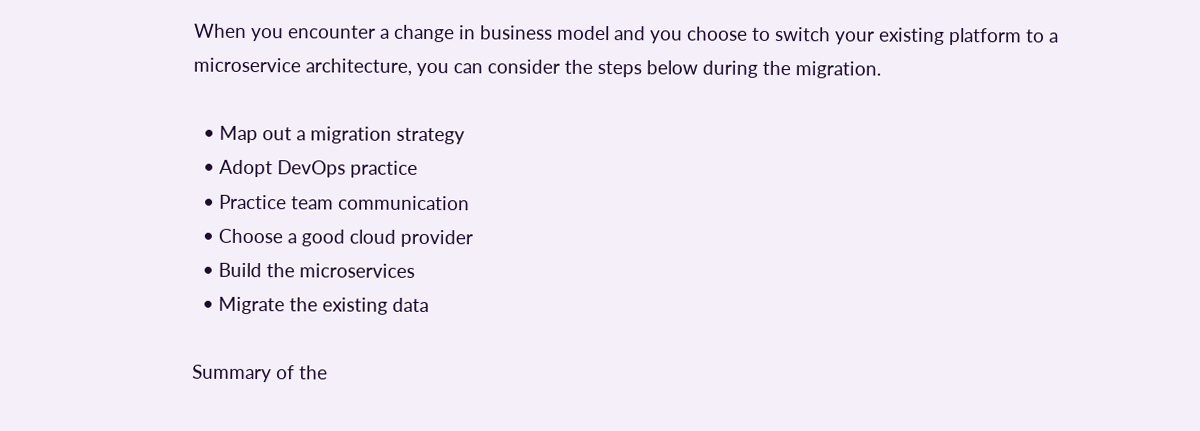When you encounter a change in business model and you choose to switch your existing platform to a microservice architecture, you can consider the steps below during the migration.

  • Map out a migration strategy
  • Adopt DevOps practice
  • Practice team communication
  • Choose a good cloud provider
  • Build the microservices
  • Migrate the existing data

Summary of the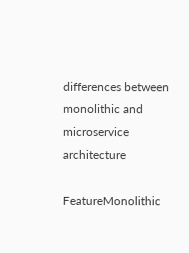differences between monolithic and microservice architecture

FeatureMonolithic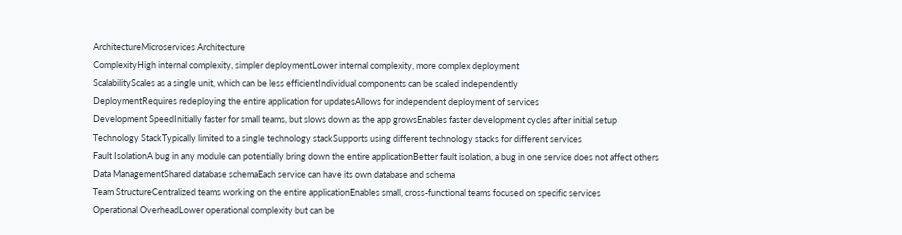ArchitectureMicroservices Architecture
ComplexityHigh internal complexity, simpler deploymentLower internal complexity, more complex deployment
ScalabilityScales as a single unit, which can be less efficientIndividual components can be scaled independently
DeploymentRequires redeploying the entire application for updatesAllows for independent deployment of services
Development SpeedInitially faster for small teams, but slows down as the app growsEnables faster development cycles after initial setup
Technology StackTypically limited to a single technology stackSupports using different technology stacks for different services
Fault IsolationA bug in any module can potentially bring down the entire applicationBetter fault isolation, a bug in one service does not affect others
Data ManagementShared database schemaEach service can have its own database and schema
Team StructureCentralized teams working on the entire applicationEnables small, cross-functional teams focused on specific services
Operational OverheadLower operational complexity but can be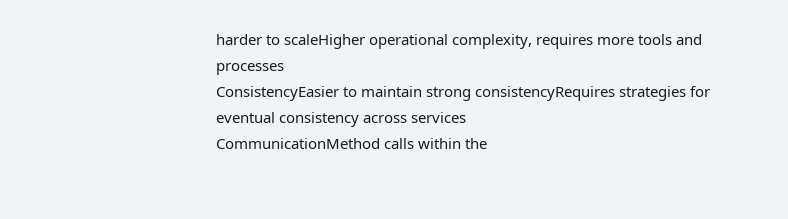harder to scaleHigher operational complexity, requires more tools and processes
ConsistencyEasier to maintain strong consistencyRequires strategies for eventual consistency across services
CommunicationMethod calls within the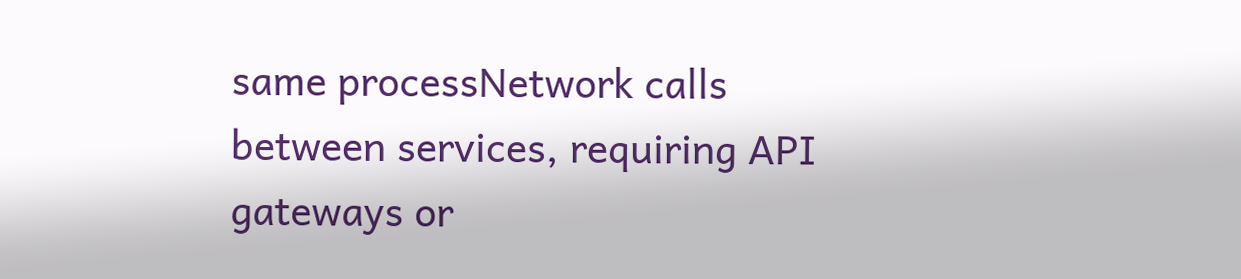same processNetwork calls between services, requiring API gateways or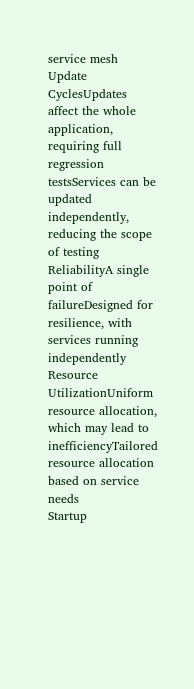service mesh
Update CyclesUpdates affect the whole application, requiring full regression testsServices can be updated independently, reducing the scope of testing
ReliabilityA single point of failureDesigned for resilience, with services running independently
Resource UtilizationUniform resource allocation, which may lead to inefficiencyTailored resource allocation based on service needs
Startup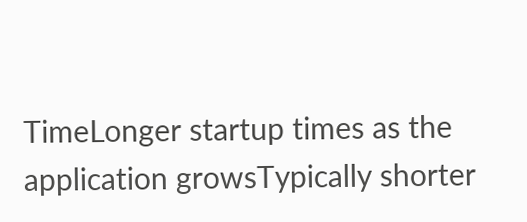TimeLonger startup times as the application growsTypically shorter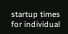startup times for individual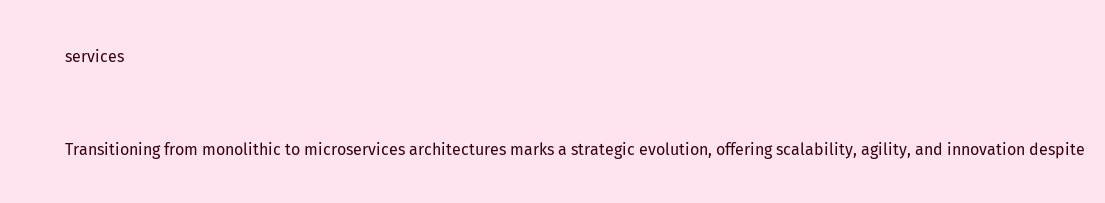services


Transitioning from monolithic to microservices architectures marks a strategic evolution, offering scalability, agility, and innovation despite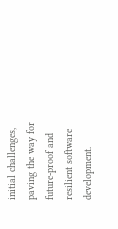initial challenges, paving the way for future-proof and resilient software development.